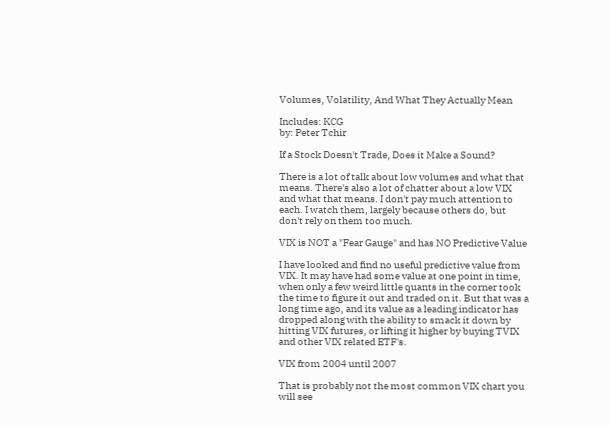Volumes, Volatility, And What They Actually Mean

Includes: KCG
by: Peter Tchir

If a Stock Doesn't Trade, Does it Make a Sound?

There is a lot of talk about low volumes and what that means. There's also a lot of chatter about a low VIX and what that means. I don't pay much attention to each. I watch them, largely because others do, but don't rely on them too much.

VIX is NOT a "Fear Gauge" and has NO Predictive Value

I have looked and find no useful predictive value from VIX. It may have had some value at one point in time, when only a few weird little quants in the corner took the time to figure it out and traded on it. But that was a long time ago, and its value as a leading indicator has dropped along with the ability to smack it down by hitting VIX futures, or lifting it higher by buying TVIX and other VIX related ETF's.

VIX from 2004 until 2007

That is probably not the most common VIX chart you will see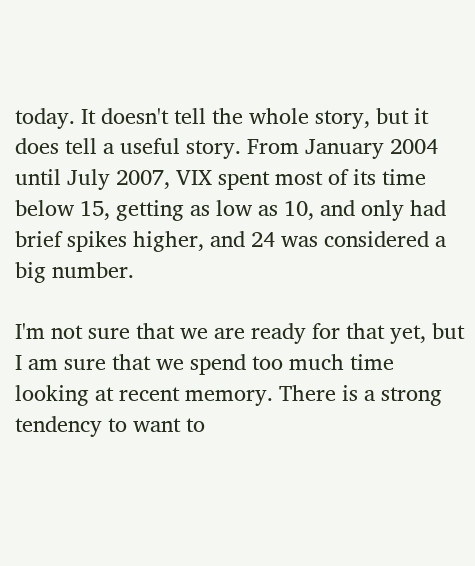today. It doesn't tell the whole story, but it does tell a useful story. From January 2004 until July 2007, VIX spent most of its time below 15, getting as low as 10, and only had brief spikes higher, and 24 was considered a big number.

I'm not sure that we are ready for that yet, but I am sure that we spend too much time looking at recent memory. There is a strong tendency to want to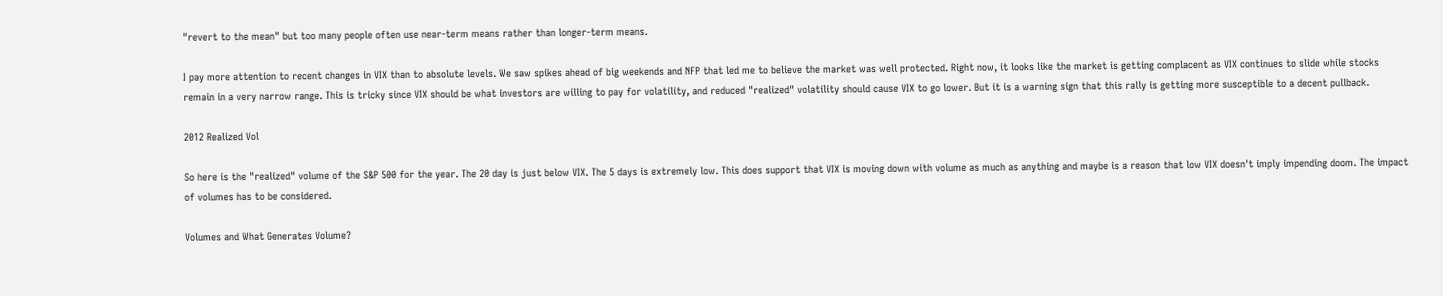"revert to the mean" but too many people often use near-term means rather than longer-term means.

I pay more attention to recent changes in VIX than to absolute levels. We saw spikes ahead of big weekends and NFP that led me to believe the market was well protected. Right now, it looks like the market is getting complacent as VIX continues to slide while stocks remain in a very narrow range. This is tricky since VIX should be what investors are willing to pay for volatility, and reduced "realized" volatility should cause VIX to go lower. But it is a warning sign that this rally is getting more susceptible to a decent pullback.

2012 Realized Vol

So here is the "realized" volume of the S&P 500 for the year. The 20 day is just below VIX. The 5 days is extremely low. This does support that VIX is moving down with volume as much as anything and maybe is a reason that low VIX doesn't imply impending doom. The impact of volumes has to be considered.

Volumes and What Generates Volume?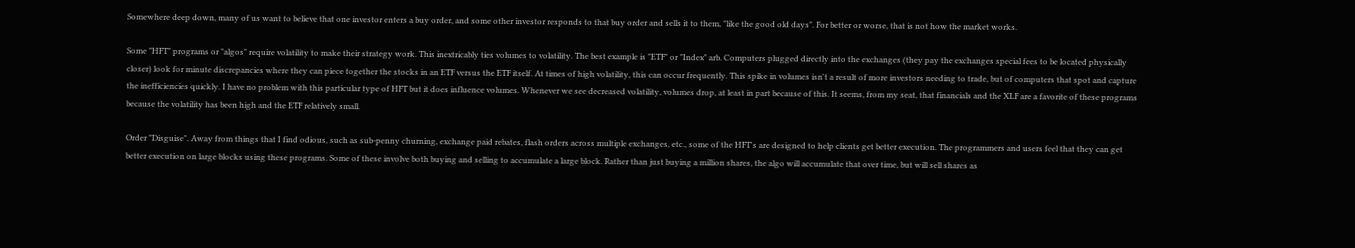Somewhere deep down, many of us want to believe that one investor enters a buy order, and some other investor responds to that buy order and sells it to them, "like the good old days". For better or worse, that is not how the market works.

Some "HFT" programs or "algos" require volatility to make their strategy work. This inextricably ties volumes to volatility. The best example is "ETF" or "Index" arb. Computers plugged directly into the exchanges (they pay the exchanges special fees to be located physically closer) look for minute discrepancies where they can piece together the stocks in an ETF versus the ETF itself. At times of high volatility, this can occur frequently. This spike in volumes isn't a result of more investors needing to trade, but of computers that spot and capture the inefficiencies quickly. I have no problem with this particular type of HFT but it does influence volumes. Whenever we see decreased volatility, volumes drop, at least in part because of this. It seems, from my seat, that financials and the XLF are a favorite of these programs because the volatility has been high and the ETF relatively small.

Order "Disguise". Away from things that I find odious, such as sub-penny churning, exchange paid rebates, flash orders across multiple exchanges, etc., some of the HFT's are designed to help clients get better execution. The programmers and users feel that they can get better execution on large blocks using these programs. Some of these involve both buying and selling to accumulate a large block. Rather than just buying a million shares, the algo will accumulate that over time, but will sell shares as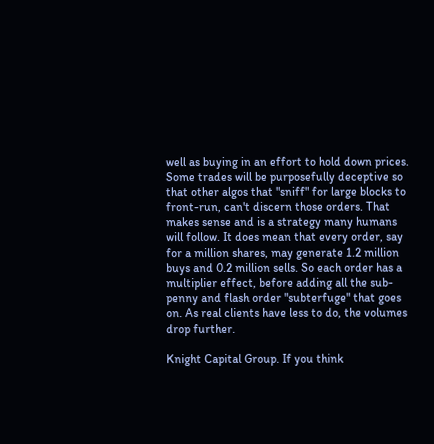well as buying in an effort to hold down prices. Some trades will be purposefully deceptive so that other algos that "sniff" for large blocks to front-run, can't discern those orders. That makes sense and is a strategy many humans will follow. It does mean that every order, say for a million shares, may generate 1.2 million buys and 0.2 million sells. So each order has a multiplier effect, before adding all the sub-penny and flash order "subterfuge" that goes on. As real clients have less to do, the volumes drop further.

Knight Capital Group. If you think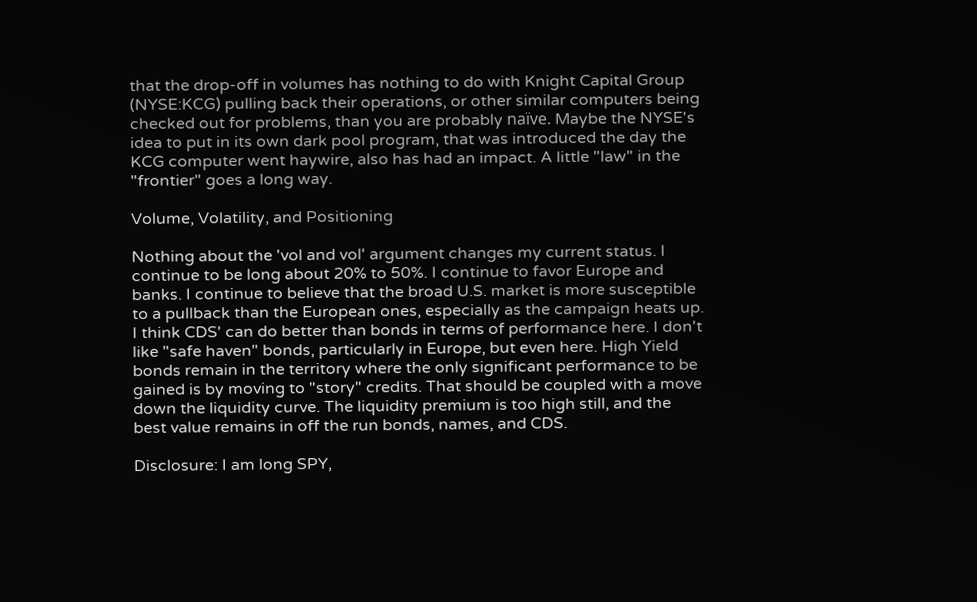that the drop-off in volumes has nothing to do with Knight Capital Group (NYSE:KCG) pulling back their operations, or other similar computers being checked out for problems, than you are probably naïve. Maybe the NYSE's idea to put in its own dark pool program, that was introduced the day the KCG computer went haywire, also has had an impact. A little "law" in the "frontier" goes a long way.

Volume, Volatility, and Positioning

Nothing about the 'vol and vol' argument changes my current status. I continue to be long about 20% to 50%. I continue to favor Europe and banks. I continue to believe that the broad U.S. market is more susceptible to a pullback than the European ones, especially as the campaign heats up. I think CDS' can do better than bonds in terms of performance here. I don't like "safe haven" bonds, particularly in Europe, but even here. High Yield bonds remain in the territory where the only significant performance to be gained is by moving to "story" credits. That should be coupled with a move down the liquidity curve. The liquidity premium is too high still, and the best value remains in off the run bonds, names, and CDS.

Disclosure: I am long SPY,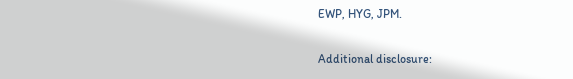EWP, HYG, JPM.

Additional disclosure: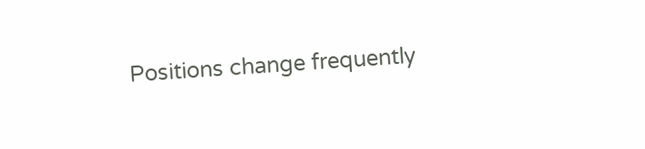Positions change frequently